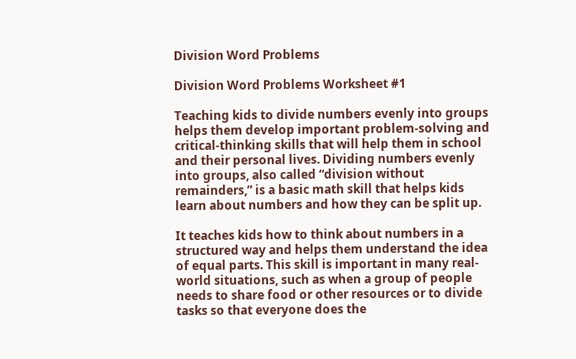Division Word Problems

Division Word Problems Worksheet #1

Teaching kids to divide numbers evenly into groups helps them develop important problem-solving and critical-thinking skills that will help them in school and their personal lives. Dividing numbers evenly into groups, also called “division without remainders,” is a basic math skill that helps kids learn about numbers and how they can be split up.

It teaches kids how to think about numbers in a structured way and helps them understand the idea of equal parts. This skill is important in many real-world situations, such as when a group of people needs to share food or other resources or to divide tasks so that everyone does the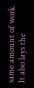same amount of work. It also lays the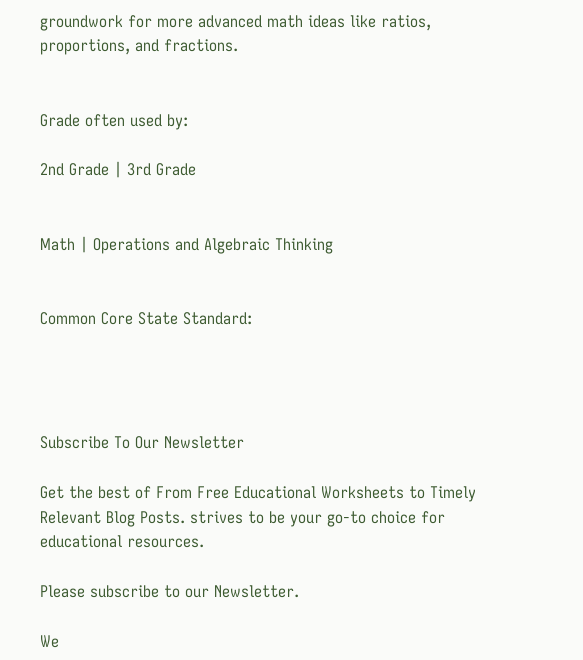groundwork for more advanced math ideas like ratios, proportions, and fractions.


Grade often used by:

2nd Grade | 3rd Grade


Math | Operations and Algebraic Thinking


Common Core State Standard:




Subscribe To Our Newsletter

Get the best of From Free Educational Worksheets to Timely Relevant Blog Posts. strives to be your go-to choice for educational resources.

Please subscribe to our Newsletter.

We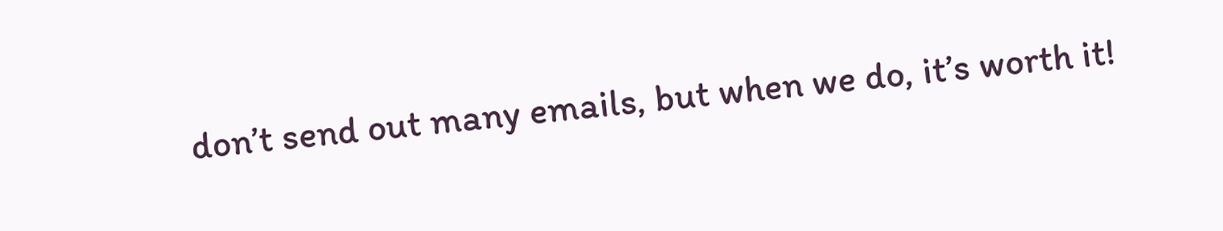don’t send out many emails, but when we do, it’s worth it!